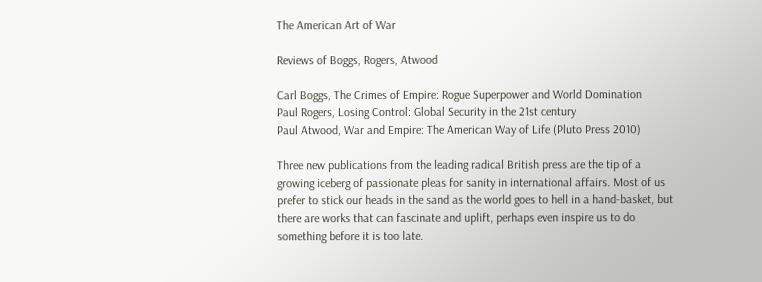The American Art of War

Reviews of Boggs, Rogers, Atwood

Carl Boggs, The Crimes of Empire: Rogue Superpower and World Domination
Paul Rogers, Losing Control: Global Security in the 21st century
Paul Atwood, War and Empire: The American Way of Life (Pluto Press 2010)

Three new publications from the leading radical British press are the tip of a growing iceberg of passionate pleas for sanity in international affairs. Most of us prefer to stick our heads in the sand as the world goes to hell in a hand-basket, but there are works that can fascinate and uplift, perhaps even inspire us to do something before it is too late.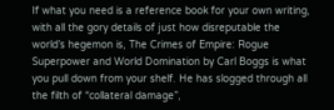If what you need is a reference book for your own writing, with all the gory details of just how disreputable the world’s hegemon is, The Crimes of Empire: Rogue Superpower and World Domination by Carl Boggs is what you pull down from your shelf. He has slogged through all the filth of “collateral damage”,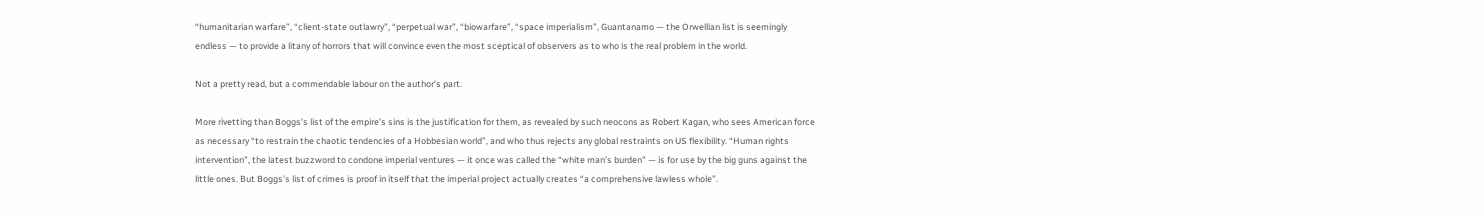“humanitarian warfare”, “client-state outlawry”, “perpetual war”, “biowarfare”, “space imperialism”, Guantanamo — the Orwellian list is seemingly endless — to provide a litany of horrors that will convince even the most sceptical of observers as to who is the real problem in the world.

Not a pretty read, but a commendable labour on the author’s part.

More rivetting than Boggs’s list of the empire’s sins is the justification for them, as revealed by such neocons as Robert Kagan, who sees American force as necessary “to restrain the chaotic tendencies of a Hobbesian world”, and who thus rejects any global restraints on US flexibility. “Human rights intervention”, the latest buzzword to condone imperial ventures — it once was called the “white man’s burden” — is for use by the big guns against the little ones. But Boggs’s list of crimes is proof in itself that the imperial project actually creates “a comprehensive lawless whole”.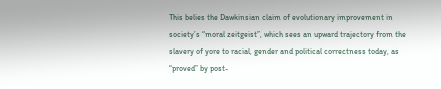This belies the Dawkinsian claim of evolutionary improvement in society’s “moral zeitgeist”, which sees an upward trajectory from the slavery of yore to racial, gender and political correctness today, as “proved” by post-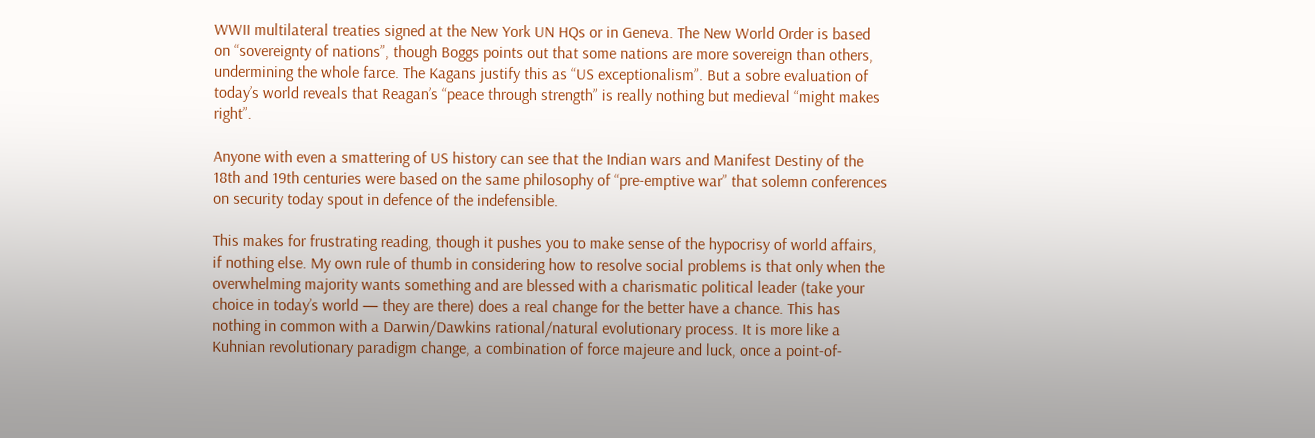WWII multilateral treaties signed at the New York UN HQs or in Geneva. The New World Order is based on “sovereignty of nations”, though Boggs points out that some nations are more sovereign than others, undermining the whole farce. The Kagans justify this as “US exceptionalism”. But a sobre evaluation of today’s world reveals that Reagan’s “peace through strength” is really nothing but medieval “might makes right”.

Anyone with even a smattering of US history can see that the Indian wars and Manifest Destiny of the 18th and 19th centuries were based on the same philosophy of “pre-emptive war” that solemn conferences on security today spout in defence of the indefensible.

This makes for frustrating reading, though it pushes you to make sense of the hypocrisy of world affairs, if nothing else. My own rule of thumb in considering how to resolve social problems is that only when the overwhelming majority wants something and are blessed with a charismatic political leader (take your choice in today’s world — they are there) does a real change for the better have a chance. This has nothing in common with a Darwin/Dawkins rational/natural evolutionary process. It is more like a Kuhnian revolutionary paradigm change, a combination of force majeure and luck, once a point-of-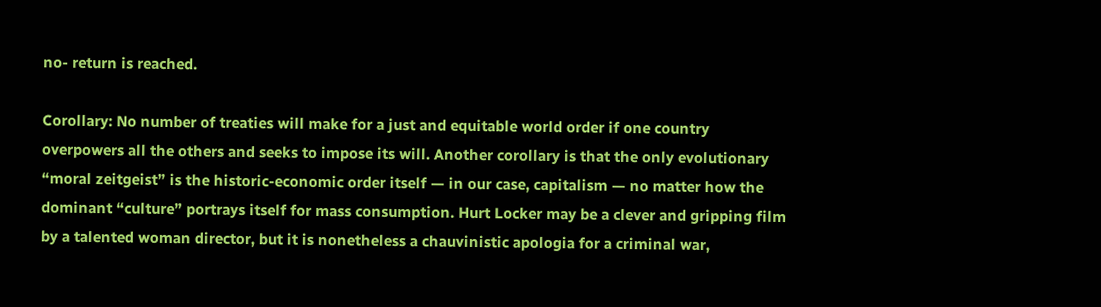no- return is reached.

Corollary: No number of treaties will make for a just and equitable world order if one country overpowers all the others and seeks to impose its will. Another corollary is that the only evolutionary “moral zeitgeist” is the historic-economic order itself — in our case, capitalism — no matter how the dominant “culture” portrays itself for mass consumption. Hurt Locker may be a clever and gripping film by a talented woman director, but it is nonetheless a chauvinistic apologia for a criminal war,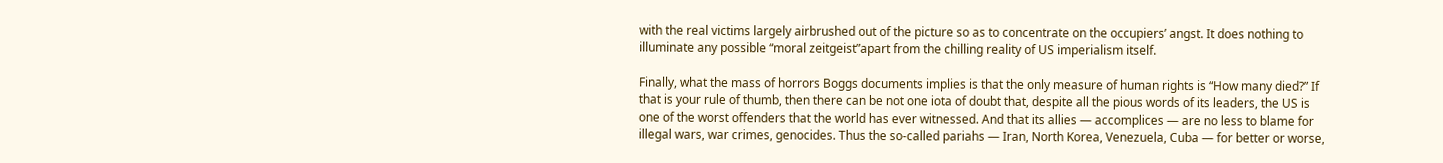with the real victims largely airbrushed out of the picture so as to concentrate on the occupiers’ angst. It does nothing to illuminate any possible “moral zeitgeist”apart from the chilling reality of US imperialism itself.

Finally, what the mass of horrors Boggs documents implies is that the only measure of human rights is “How many died?” If that is your rule of thumb, then there can be not one iota of doubt that, despite all the pious words of its leaders, the US is one of the worst offenders that the world has ever witnessed. And that its allies — accomplices — are no less to blame for illegal wars, war crimes, genocides. Thus the so-called pariahs — Iran, North Korea, Venezuela, Cuba — for better or worse,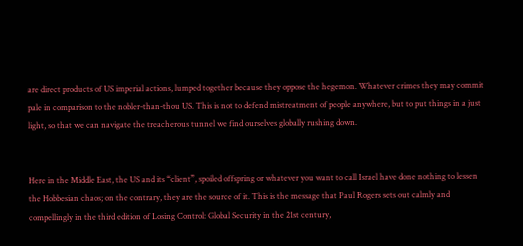are direct products of US imperial actions, lumped together because they oppose the hegemon. Whatever crimes they may commit pale in comparison to the nobler-than-thou US. This is not to defend mistreatment of people anywhere, but to put things in a just light, so that we can navigate the treacherous tunnel we find ourselves globally rushing down.


Here in the Middle East, the US and its “client”, spoiled offspring or whatever you want to call Israel have done nothing to lessen the Hobbesian chaos; on the contrary, they are the source of it. This is the message that Paul Rogers sets out calmly and compellingly in the third edition of Losing Control: Global Security in the 21st century,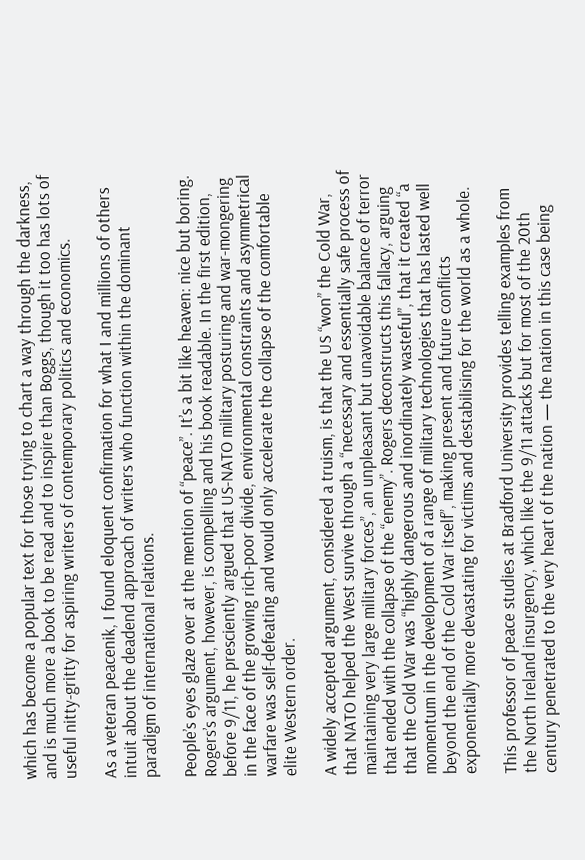which has become a popular text for those trying to chart a way through the darkness, and is much more a book to be read and to inspire than Boggs, though it too has lots of useful nitty-gritty for aspiring writers of contemporary politics and economics.

As a veteran peacenik, I found eloquent confirmation for what I and millions of others intuit about the deadend approach of writers who function within the dominant paradigm of international relations.

People’s eyes glaze over at the mention of “peace”. It’s a bit like heaven: nice but boring. Rogers’s argument, however, is compelling and his book readable. In the first edition, before 9/11, he presciently argued that US-NATO military posturing and war-mongering in the face of the growing rich-poor divide, environmental constraints and asymmetrical warfare was self-defeating and would only accelerate the collapse of the comfortable elite Western order.

A widely accepted argument, considered a truism, is that the US “won” the Cold War, that NATO helped the West survive through a “necessary and essentially safe process of maintaining very large military forces”, an unpleasant but unavoidable balance of terror that ended with the collapse of the “enemy”. Rogers deconstructs this fallacy, arguing that the Cold War was “highly dangerous and inordinately wasteful”, that it created “a momentum in the development of a range of military technologies that has lasted well beyond the end of the Cold War itself”, making present and future conflicts exponentially more devastating for victims and destabilising for the world as a whole.

This professor of peace studies at Bradford University provides telling examples from the North Ireland insurgency, which like the 9/11 attacks but for most of the 20th century penetrated to the very heart of the nation — the nation in this case being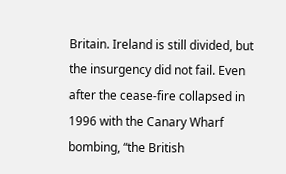Britain. Ireland is still divided, but the insurgency did not fail. Even after the cease-fire collapsed in 1996 with the Canary Wharf bombing, “the British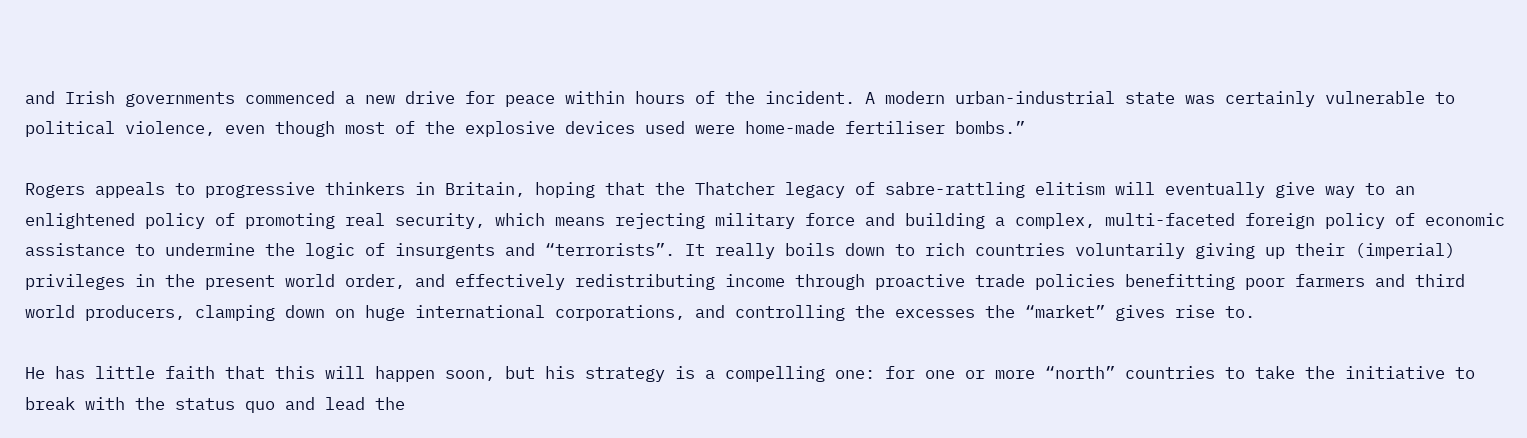and Irish governments commenced a new drive for peace within hours of the incident. A modern urban-industrial state was certainly vulnerable to political violence, even though most of the explosive devices used were home-made fertiliser bombs.”

Rogers appeals to progressive thinkers in Britain, hoping that the Thatcher legacy of sabre-rattling elitism will eventually give way to an enlightened policy of promoting real security, which means rejecting military force and building a complex, multi-faceted foreign policy of economic assistance to undermine the logic of insurgents and “terrorists”. It really boils down to rich countries voluntarily giving up their (imperial) privileges in the present world order, and effectively redistributing income through proactive trade policies benefitting poor farmers and third world producers, clamping down on huge international corporations, and controlling the excesses the “market” gives rise to.

He has little faith that this will happen soon, but his strategy is a compelling one: for one or more “north” countries to take the initiative to break with the status quo and lead the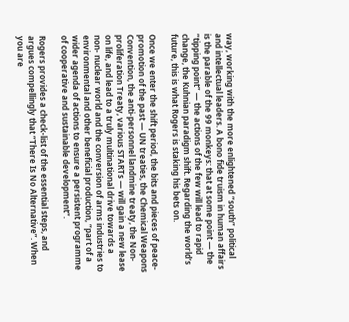way, working with the more enlightened “south” political and intellectual leaders. A bono fide truism in human affairs is the parable of the 99 monkeys: that at some point — the “tipping point” — the actions of the few will lead to rapid change, the Kuhnian paradigm shift. Regarding the world’s future, this is what Rogers is staking his bets on.

Once we enter the shift period, the bits and pieces of peace- promotion of the past — UN treaties, the Chemical Weapons Convention, the anti-personnel landmine treaty, the Non- proliferation Treaty, various STARTs — will gain a new lease on life, and lead to a truly multinational drive towards a non- nuclear world and the conversion of arms industries to environmental and other beneficial production, “part of a wider agenda of actions to ensure a persistent programme of cooperative and sustainable development”.

Rogers provides a check-list of the essential steps, and argues compellingly that “There Is No Alternative”. When you are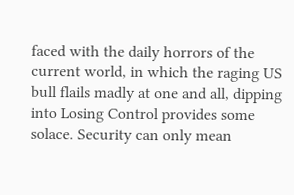faced with the daily horrors of the current world, in which the raging US bull flails madly at one and all, dipping into Losing Control provides some solace. Security can only mean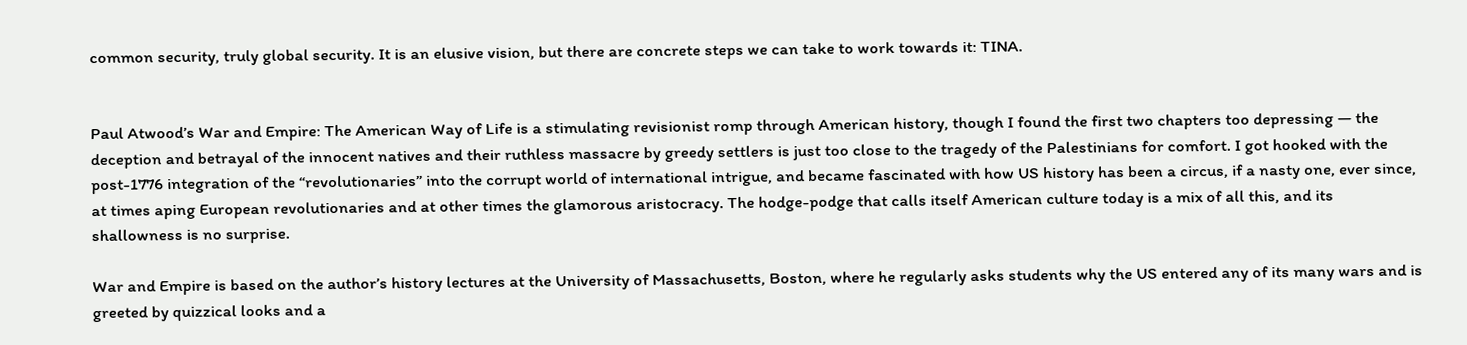common security, truly global security. It is an elusive vision, but there are concrete steps we can take to work towards it: TINA.


Paul Atwood’s War and Empire: The American Way of Life is a stimulating revisionist romp through American history, though I found the first two chapters too depressing — the deception and betrayal of the innocent natives and their ruthless massacre by greedy settlers is just too close to the tragedy of the Palestinians for comfort. I got hooked with the post-1776 integration of the “revolutionaries” into the corrupt world of international intrigue, and became fascinated with how US history has been a circus, if a nasty one, ever since, at times aping European revolutionaries and at other times the glamorous aristocracy. The hodge-podge that calls itself American culture today is a mix of all this, and its shallowness is no surprise.

War and Empire is based on the author’s history lectures at the University of Massachusetts, Boston, where he regularly asks students why the US entered any of its many wars and is greeted by quizzical looks and a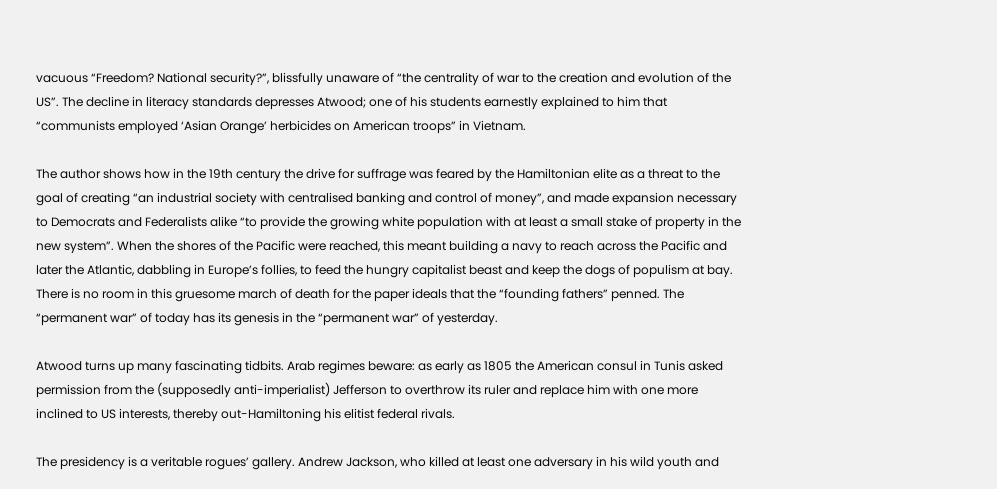vacuous “Freedom? National security?”, blissfully unaware of “the centrality of war to the creation and evolution of the US”. The decline in literacy standards depresses Atwood; one of his students earnestly explained to him that “communists employed ‘Asian Orange’ herbicides on American troops” in Vietnam.

The author shows how in the 19th century the drive for suffrage was feared by the Hamiltonian elite as a threat to the goal of creating “an industrial society with centralised banking and control of money”, and made expansion necessary to Democrats and Federalists alike “to provide the growing white population with at least a small stake of property in the new system”. When the shores of the Pacific were reached, this meant building a navy to reach across the Pacific and later the Atlantic, dabbling in Europe’s follies, to feed the hungry capitalist beast and keep the dogs of populism at bay. There is no room in this gruesome march of death for the paper ideals that the “founding fathers” penned. The “permanent war” of today has its genesis in the “permanent war” of yesterday.

Atwood turns up many fascinating tidbits. Arab regimes beware: as early as 1805 the American consul in Tunis asked permission from the (supposedly anti-imperialist) Jefferson to overthrow its ruler and replace him with one more inclined to US interests, thereby out-Hamiltoning his elitist federal rivals.

The presidency is a veritable rogues’ gallery. Andrew Jackson, who killed at least one adversary in his wild youth and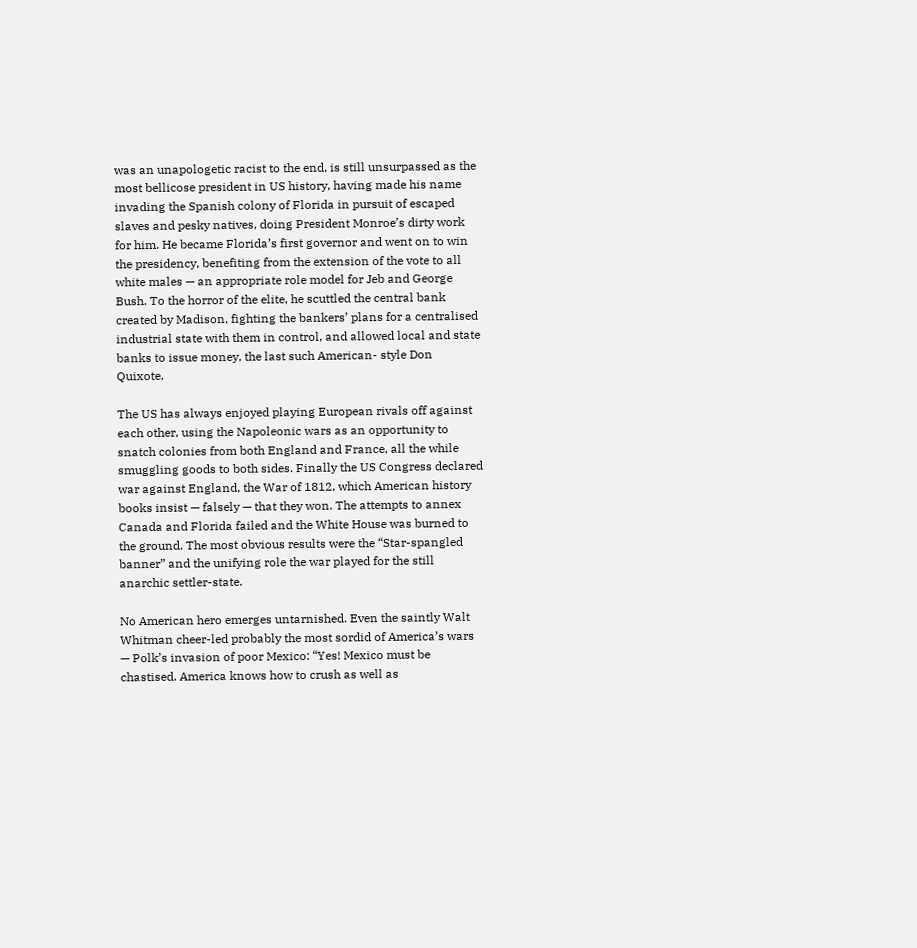was an unapologetic racist to the end, is still unsurpassed as the most bellicose president in US history, having made his name invading the Spanish colony of Florida in pursuit of escaped slaves and pesky natives, doing President Monroe’s dirty work for him. He became Florida’s first governor and went on to win the presidency, benefiting from the extension of the vote to all white males — an appropriate role model for Jeb and George Bush. To the horror of the elite, he scuttled the central bank created by Madison, fighting the bankers’ plans for a centralised industrial state with them in control, and allowed local and state banks to issue money, the last such American- style Don Quixote.

The US has always enjoyed playing European rivals off against each other, using the Napoleonic wars as an opportunity to snatch colonies from both England and France, all the while smuggling goods to both sides. Finally the US Congress declared war against England, the War of 1812, which American history books insist — falsely — that they won. The attempts to annex Canada and Florida failed and the White House was burned to the ground. The most obvious results were the “Star-spangled banner” and the unifying role the war played for the still anarchic settler-state.

No American hero emerges untarnished. Even the saintly Walt Whitman cheer-led probably the most sordid of America’s wars — Polk’s invasion of poor Mexico: “Yes! Mexico must be chastised. America knows how to crush as well as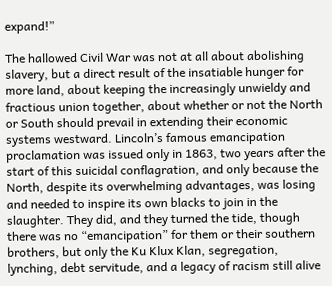expand!”

The hallowed Civil War was not at all about abolishing slavery, but a direct result of the insatiable hunger for more land, about keeping the increasingly unwieldy and fractious union together, about whether or not the North or South should prevail in extending their economic systems westward. Lincoln’s famous emancipation proclamation was issued only in 1863, two years after the start of this suicidal conflagration, and only because the North, despite its overwhelming advantages, was losing and needed to inspire its own blacks to join in the slaughter. They did, and they turned the tide, though there was no “emancipation” for them or their southern brothers, but only the Ku Klux Klan, segregation, lynching, debt servitude, and a legacy of racism still alive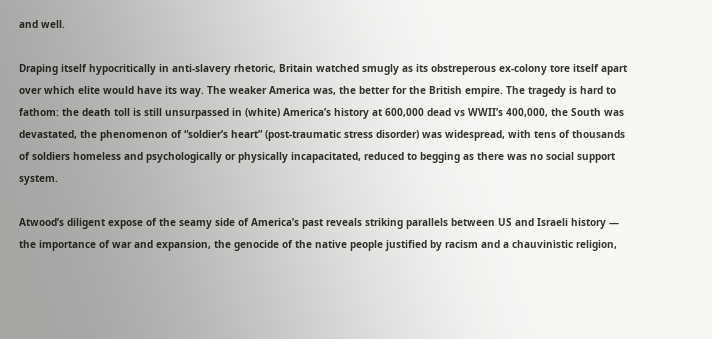and well.

Draping itself hypocritically in anti-slavery rhetoric, Britain watched smugly as its obstreperous ex-colony tore itself apart over which elite would have its way. The weaker America was, the better for the British empire. The tragedy is hard to fathom: the death toll is still unsurpassed in (white) America’s history at 600,000 dead vs WWII’s 400,000, the South was devastated, the phenomenon of “soldier’s heart” (post-traumatic stress disorder) was widespread, with tens of thousands of soldiers homeless and psychologically or physically incapacitated, reduced to begging as there was no social support system.

Atwood’s diligent expose of the seamy side of America’s past reveals striking parallels between US and Israeli history — the importance of war and expansion, the genocide of the native people justified by racism and a chauvinistic religion,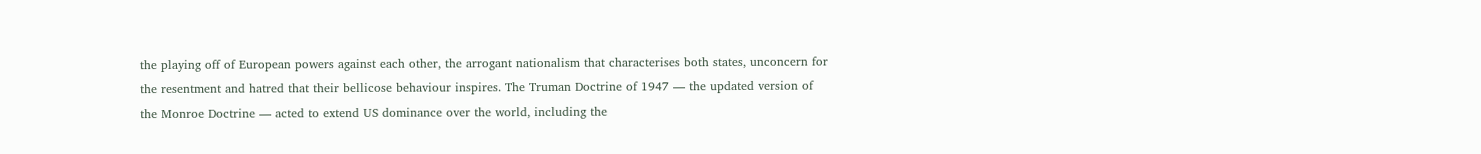the playing off of European powers against each other, the arrogant nationalism that characterises both states, unconcern for the resentment and hatred that their bellicose behaviour inspires. The Truman Doctrine of 1947 — the updated version of the Monroe Doctrine — acted to extend US dominance over the world, including the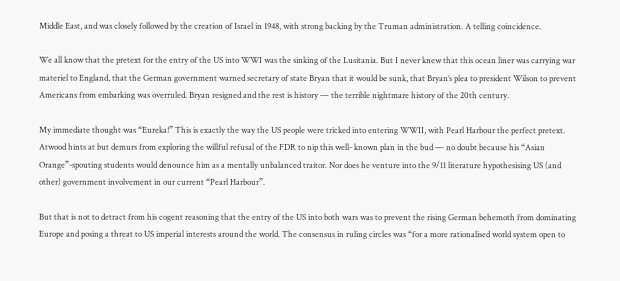Middle East, and was closely followed by the creation of Israel in 1948, with strong backing by the Truman administration. A telling coincidence.

We all know that the pretext for the entry of the US into WWI was the sinking of the Lusitania. But I never knew that this ocean liner was carrying war materiel to England, that the German government warned secretary of state Bryan that it would be sunk, that Bryan’s plea to president Wilson to prevent Americans from embarking was overruled. Bryan resigned and the rest is history — the terrible nightmare history of the 20th century.

My immediate thought was “Eureka!” This is exactly the way the US people were tricked into entering WWII, with Pearl Harbour the perfect pretext. Atwood hints at but demurs from exploring the willful refusal of the FDR to nip this well- known plan in the bud — no doubt because his “Asian Orange”-spouting students would denounce him as a mentally unbalanced traitor. Nor does he venture into the 9/11 literature hypothesising US (and other) government involvement in our current “Pearl Harbour”.

But that is not to detract from his cogent reasoning that the entry of the US into both wars was to prevent the rising German behemoth from dominating Europe and posing a threat to US imperial interests around the world. The consensus in ruling circles was “for a more rationalised world system open to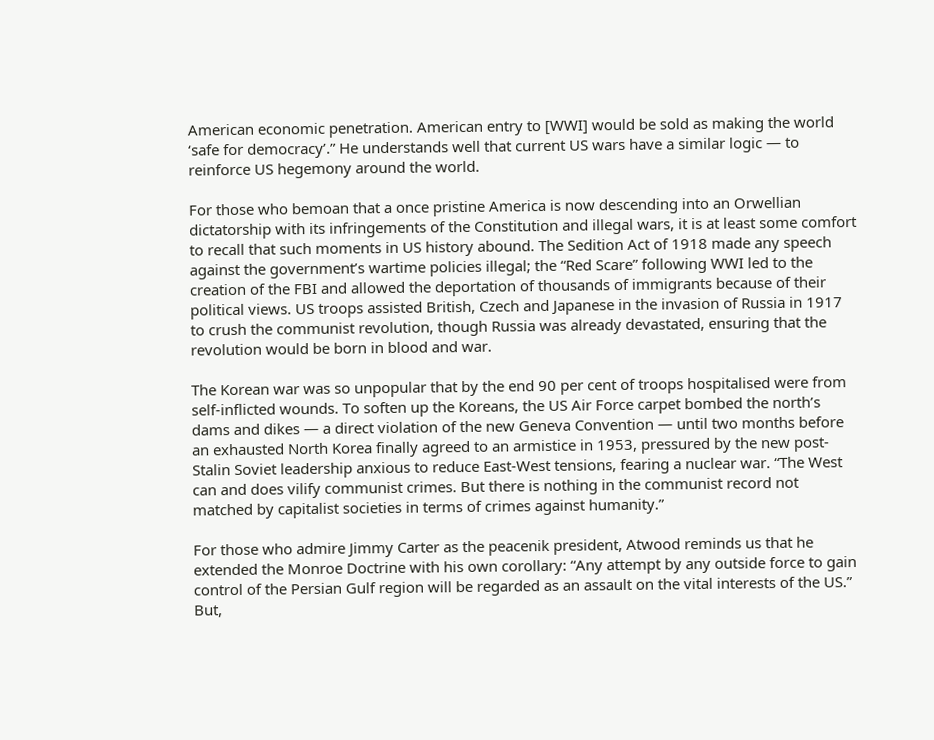American economic penetration. American entry to [WWI] would be sold as making the world ‘safe for democracy’.” He understands well that current US wars have a similar logic — to reinforce US hegemony around the world.

For those who bemoan that a once pristine America is now descending into an Orwellian dictatorship with its infringements of the Constitution and illegal wars, it is at least some comfort to recall that such moments in US history abound. The Sedition Act of 1918 made any speech against the government’s wartime policies illegal; the “Red Scare” following WWI led to the creation of the FBI and allowed the deportation of thousands of immigrants because of their political views. US troops assisted British, Czech and Japanese in the invasion of Russia in 1917 to crush the communist revolution, though Russia was already devastated, ensuring that the revolution would be born in blood and war.

The Korean war was so unpopular that by the end 90 per cent of troops hospitalised were from self-inflicted wounds. To soften up the Koreans, the US Air Force carpet bombed the north’s dams and dikes — a direct violation of the new Geneva Convention — until two months before an exhausted North Korea finally agreed to an armistice in 1953, pressured by the new post-Stalin Soviet leadership anxious to reduce East-West tensions, fearing a nuclear war. “The West can and does vilify communist crimes. But there is nothing in the communist record not matched by capitalist societies in terms of crimes against humanity.”

For those who admire Jimmy Carter as the peacenik president, Atwood reminds us that he extended the Monroe Doctrine with his own corollary: “Any attempt by any outside force to gain control of the Persian Gulf region will be regarded as an assault on the vital interests of the US.” But,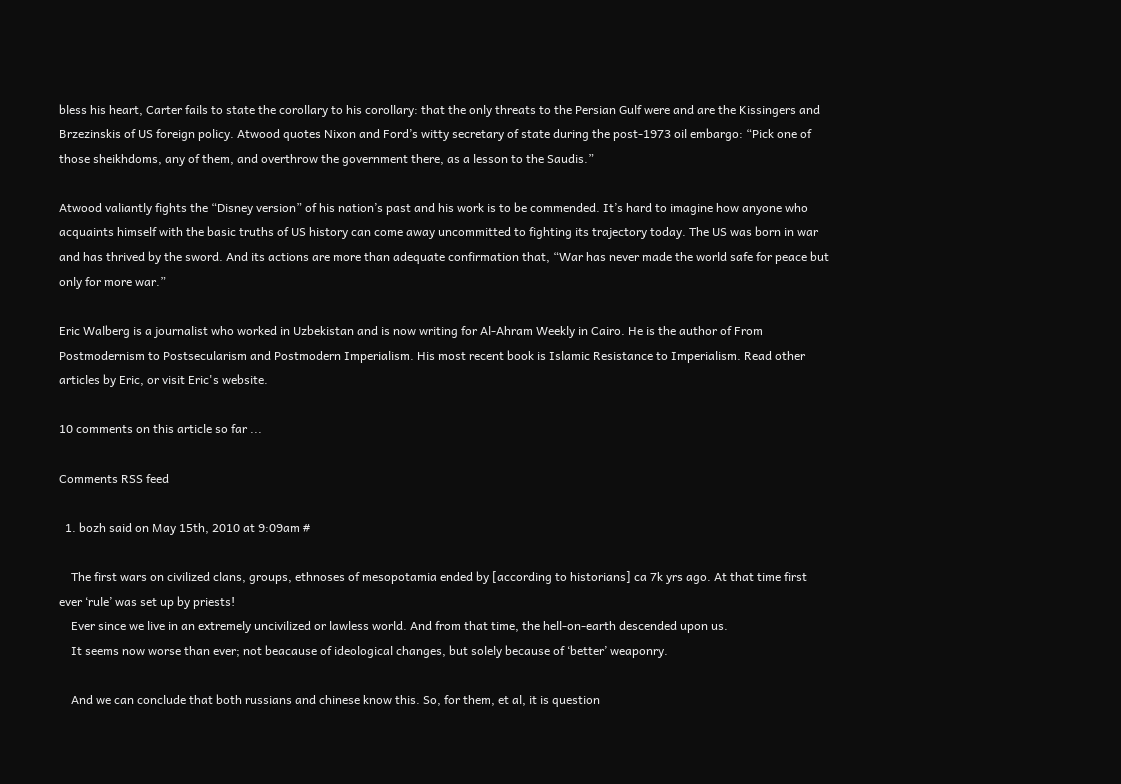bless his heart, Carter fails to state the corollary to his corollary: that the only threats to the Persian Gulf were and are the Kissingers and Brzezinskis of US foreign policy. Atwood quotes Nixon and Ford’s witty secretary of state during the post-1973 oil embargo: “Pick one of those sheikhdoms, any of them, and overthrow the government there, as a lesson to the Saudis.”

Atwood valiantly fights the “Disney version” of his nation’s past and his work is to be commended. It’s hard to imagine how anyone who acquaints himself with the basic truths of US history can come away uncommitted to fighting its trajectory today. The US was born in war and has thrived by the sword. And its actions are more than adequate confirmation that, “War has never made the world safe for peace but only for more war.”

Eric Walberg is a journalist who worked in Uzbekistan and is now writing for Al-Ahram Weekly in Cairo. He is the author of From Postmodernism to Postsecularism and Postmodern Imperialism. His most recent book is Islamic Resistance to Imperialism. Read other articles by Eric, or visit Eric's website.

10 comments on this article so far ...

Comments RSS feed

  1. bozh said on May 15th, 2010 at 9:09am #

    The first wars on civilized clans, groups, ethnoses of mesopotamia ended by [according to historians] ca 7k yrs ago. At that time first ever ‘rule’ was set up by priests!
    Ever since we live in an extremely uncivilized or lawless world. And from that time, the hell-on-earth descended upon us.
    It seems now worse than ever; not beacause of ideological changes, but solely because of ‘better’ weaponry.

    And we can conclude that both russians and chinese know this. So, for them, et al, it is question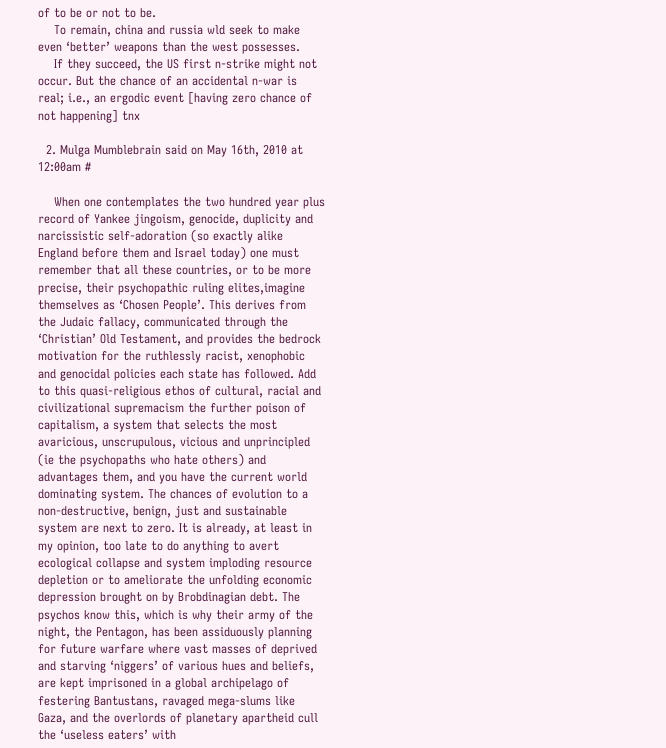of to be or not to be.
    To remain, china and russia wld seek to make even ‘better’ weapons than the west possesses.
    If they succeed, the US first n-strike might not occur. But the chance of an accidental n-war is real; i.e., an ergodic event [having zero chance of not happening] tnx

  2. Mulga Mumblebrain said on May 16th, 2010 at 12:00am #

    When one contemplates the two hundred year plus record of Yankee jingoism, genocide, duplicity and narcissistic self-adoration (so exactly alike England before them and Israel today) one must remember that all these countries, or to be more precise, their psychopathic ruling elites,imagine themselves as ‘Chosen People’. This derives from the Judaic fallacy, communicated through the ‘Christian’ Old Testament, and provides the bedrock motivation for the ruthlessly racist, xenophobic and genocidal policies each state has followed. Add to this quasi-religious ethos of cultural, racial and civilizational supremacism the further poison of capitalism, a system that selects the most avaricious, unscrupulous, vicious and unprincipled (ie the psychopaths who hate others) and advantages them, and you have the current world dominating system. The chances of evolution to a non-destructive, benign, just and sustainable system are next to zero. It is already, at least in my opinion, too late to do anything to avert ecological collapse and system imploding resource depletion or to ameliorate the unfolding economic depression brought on by Brobdinagian debt. The psychos know this, which is why their army of the night, the Pentagon, has been assiduously planning for future warfare where vast masses of deprived and starving ‘niggers’ of various hues and beliefs, are kept imprisoned in a global archipelago of festering Bantustans, ravaged mega-slums like Gaza, and the overlords of planetary apartheid cull the ‘useless eaters’ with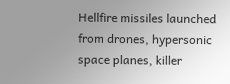Hellfire missiles launched from drones, hypersonic space planes, killer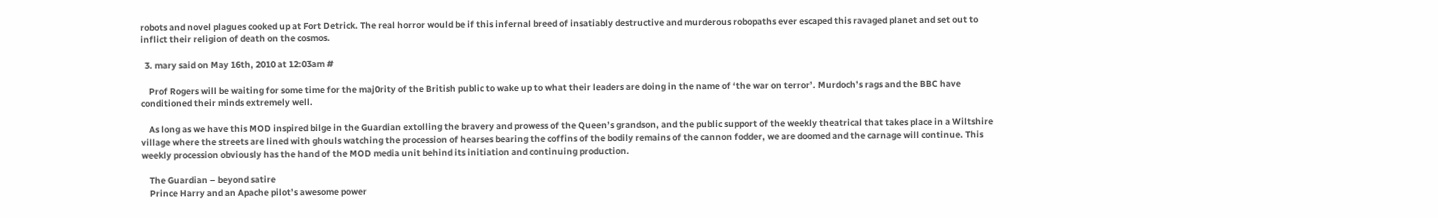robots and novel plagues cooked up at Fort Detrick. The real horror would be if this infernal breed of insatiably destructive and murderous robopaths ever escaped this ravaged planet and set out to inflict their religion of death on the cosmos.

  3. mary said on May 16th, 2010 at 12:03am #

    Prof Rogers will be waiting for some time for the maj0rity of the British public to wake up to what their leaders are doing in the name of ‘the war on terror’. Murdoch’s rags and the BBC have conditioned their minds extremely well.

    As long as we have this MOD inspired bilge in the Guardian extolling the bravery and prowess of the Queen’s grandson, and the public support of the weekly theatrical that takes place in a Wiltshire village where the streets are lined with ghouls watching the procession of hearses bearing the coffins of the bodily remains of the cannon fodder, we are doomed and the carnage will continue. This weekly procession obviously has the hand of the MOD media unit behind its initiation and continuing production.

    The Guardian – beyond satire
    Prince Harry and an Apache pilot’s awesome power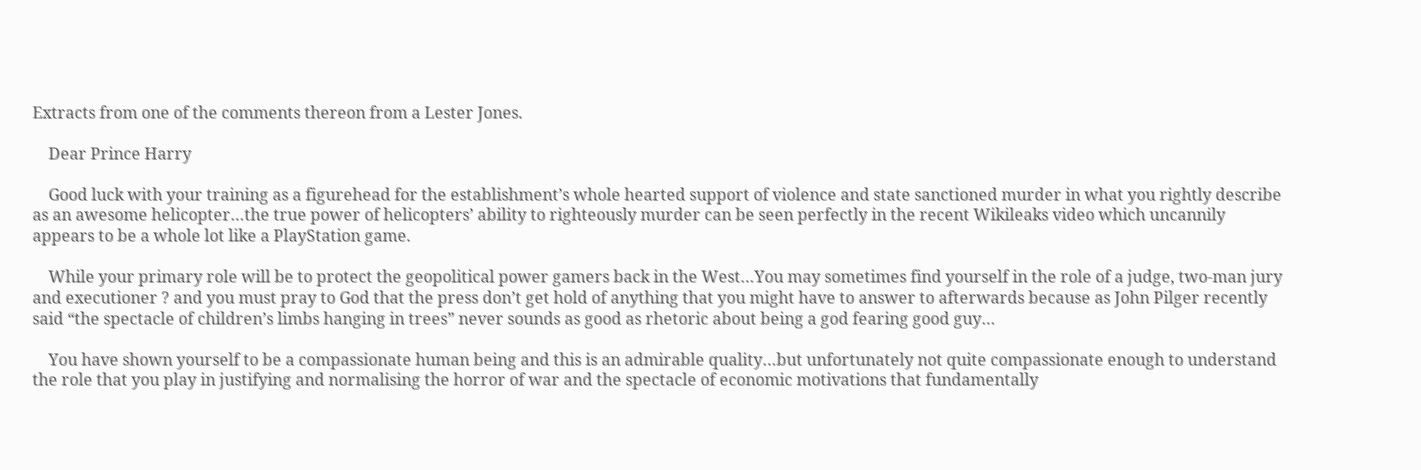Extracts from one of the comments thereon from a Lester Jones.

    Dear Prince Harry

    Good luck with your training as a figurehead for the establishment’s whole hearted support of violence and state sanctioned murder in what you rightly describe as an awesome helicopter…the true power of helicopters’ ability to righteously murder can be seen perfectly in the recent Wikileaks video which uncannily appears to be a whole lot like a PlayStation game.

    While your primary role will be to protect the geopolitical power gamers back in the West…You may sometimes find yourself in the role of a judge, two-man jury and executioner ? and you must pray to God that the press don’t get hold of anything that you might have to answer to afterwards because as John Pilger recently said “the spectacle of children’s limbs hanging in trees” never sounds as good as rhetoric about being a god fearing good guy…

    You have shown yourself to be a compassionate human being and this is an admirable quality…but unfortunately not quite compassionate enough to understand the role that you play in justifying and normalising the horror of war and the spectacle of economic motivations that fundamentally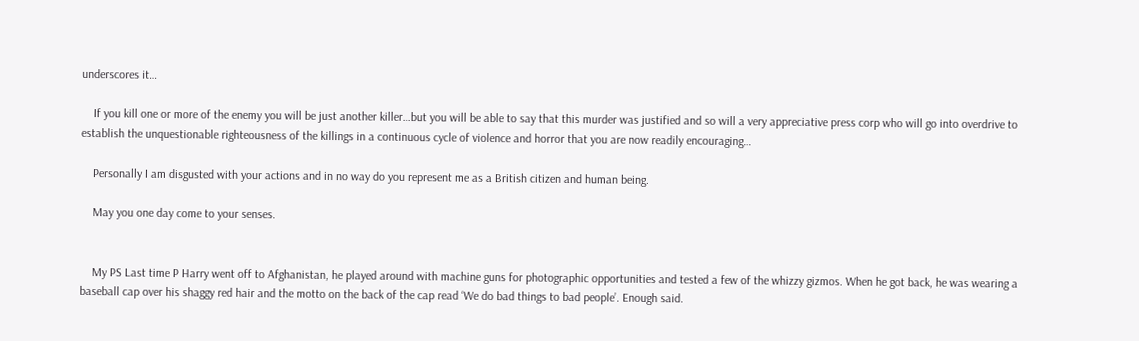underscores it…

    If you kill one or more of the enemy you will be just another killer…but you will be able to say that this murder was justified and so will a very appreciative press corp who will go into overdrive to establish the unquestionable righteousness of the killings in a continuous cycle of violence and horror that you are now readily encouraging…

    Personally I am disgusted with your actions and in no way do you represent me as a British citizen and human being.

    May you one day come to your senses.


    My PS Last time P Harry went off to Afghanistan, he played around with machine guns for photographic opportunities and tested a few of the whizzy gizmos. When he got back, he was wearing a baseball cap over his shaggy red hair and the motto on the back of the cap read ‘We do bad things to bad people’. Enough said.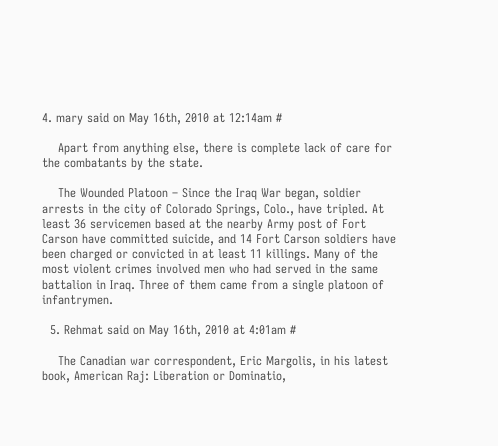4. mary said on May 16th, 2010 at 12:14am #

    Apart from anything else, there is complete lack of care for the combatants by the state.

    The Wounded Platoon – Since the Iraq War began, soldier arrests in the city of Colorado Springs, Colo., have tripled. At least 36 servicemen based at the nearby Army post of Fort Carson have committed suicide, and 14 Fort Carson soldiers have been charged or convicted in at least 11 killings. Many of the most violent crimes involved men who had served in the same battalion in Iraq. Three of them came from a single platoon of infantrymen.

  5. Rehmat said on May 16th, 2010 at 4:01am #

    The Canadian war correspondent, Eric Margolis, in his latest book, American Raj: Liberation or Dominatio,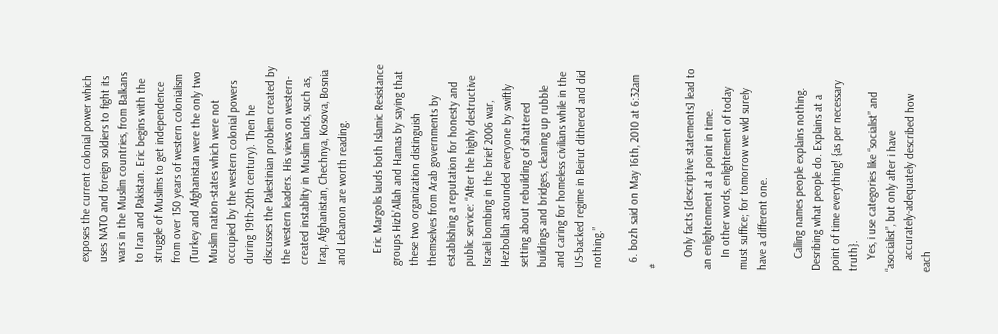exposes the current colonial power which uses NATO and foreign soldiers to fight its wars in the Muslim countries, from Balkans to Iran and Pakistan. Eric begins with the struggle of Muslims to get independence from over 150 years of western colonialism (Turkey and Afghanistan were the only two Muslim nation-states which were not occupied by the western colonial powers during 19th-20th century). Then he discusses the Palestinian problem created by the western leaders. His views on western-created instablity in Muslim lands, such as, Iraq, Afghanistan, Chechnya, Kosova, Bosnia and Lebanon are worth reading.

    Eric Margolis lauds both Islamic Resistance groups Hizb’Allah and Hamas by saying that these two organization distinguish themselves from Arab governments by establishing a reputation for honesty and public service: “After the highly destructive Israeli bombing in the brief 2006 war, Hezbollah astounded everyone by swiftly setting about rebuilding of shattered buildings and bridges, cleaning up rubble and caring for homeless civilians while in the US-backed regime in Beirut dithered and did nothing.”

  6. bozh said on May 16th, 2010 at 6:32am #

    Only facts [descriptive statements] lead to an enlightenment at a point in time.
    In other words, enlightement of today must suffice; for tomorrow we wld surely have a different one.

    Calling names people explains nothing. Desribing what people do. Explains at a point of time everything! {as per necessary truth}.
    Yes, i use categories like “socialist” and “asocialist”, but only after i have
    accurately-adequately described how each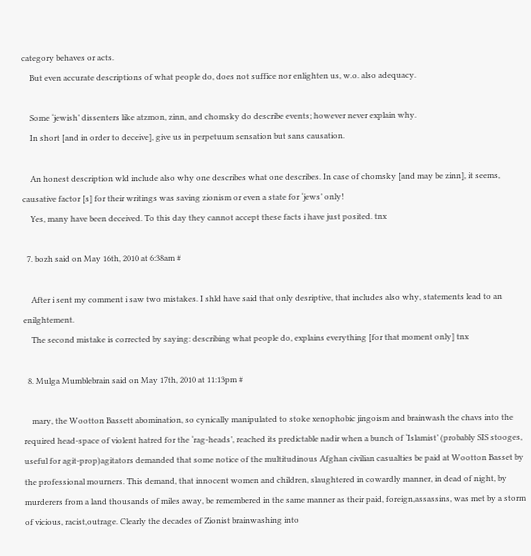category behaves or acts.
    But even accurate descriptions of what people do, does not suffice nor enlighten us, w.o. also adequacy.

    Some ‘jewish’ dissenters like atzmon, zinn, and chomsky do describe events; however never explain why.
    In short [and in order to deceive], give us in perpetuum sensation but sans causation.

    An honest description wld include also why one describes what one describes. In case of chomsky [and may be zinn], it seems, causative factor [s] for their writings was saving zionism or even a state for ‘jews’ only!
    Yes, many have been deceived. To this day they cannot accept these facts i have just posited. tnx

  7. bozh said on May 16th, 2010 at 6:38am #

    After i sent my comment i saw two mistakes. I shld have said that only desriptive, that includes also why, statements lead to an enilghtement.
    The second mistake is corrected by saying: describing what people do, explains everything [for that moment only] tnx

  8. Mulga Mumblebrain said on May 17th, 2010 at 11:13pm #

    mary, the Wootton Bassett abomination, so cynically manipulated to stoke xenophobic jingoism and brainwash the chavs into the required head-space of violent hatred for the ‘rag-heads’, reached its predictable nadir when a bunch of ‘Islamist’ (probably SIS stooges, useful for agit-prop)agitators demanded that some notice of the multitudinous Afghan civilian casualties be paid at Wootton Basset by the professional mourners. This demand, that innocent women and children, slaughtered in cowardly manner, in dead of night, by murderers from a land thousands of miles away, be remembered in the same manner as their paid, foreign,assassins, was met by a storm of vicious, racist,outrage. Clearly the decades of Zionist brainwashing into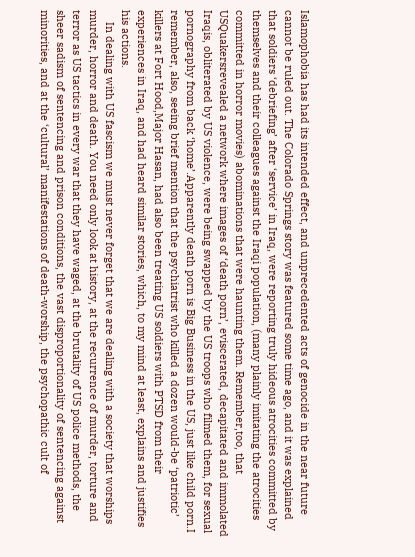Islamophobia has had its intended effect, and unprecedented acts of genocide in the near future cannot be ruled out. The Colorado Springs story was featured some time ago, and it was explained that soldiers ‘debriefing’ after ‘service’ in Iraq, were reporting truly hideous atrocities committed by themselves and their colleagues against the Iraqi population, (many plainly imitating the atrocities committed in horror movies) abominations that were haunting them. Remember,too, that USQuakersrevealed a network where images of ‘death porn’, eviscerated, decapitated and immolated Iraqis, obliterated by US violence, were being swapped by the US troops who filmed them, for sexual pornography from back ‘home’.Apparently death porn is Big Business in the US, just like child porn.I remember, also, seeing brief mention that the psychiatrist who killed a dozen would-be ‘patriotic’ killers at Fort Hood,Major Hasan, had also been treating US soldiers with PTSD from their experiences in Iraq, and had heard similar stories, which, to my mind at least, explains and justifies his actions.
    In dealing with US fascism we must never forget that we are dealing with a society that worships murder, horror and death. You need only look at history, at the recurrence of murder, torture and terror as US tactics in every war that they have waged, at the brutality of US police methods, the sheer sadism of sentencing and prison conditions, the vast disproportionality of sentencing against minorities, and at the ‘cultural’ manifestations of death-worship, the psychopathic cult of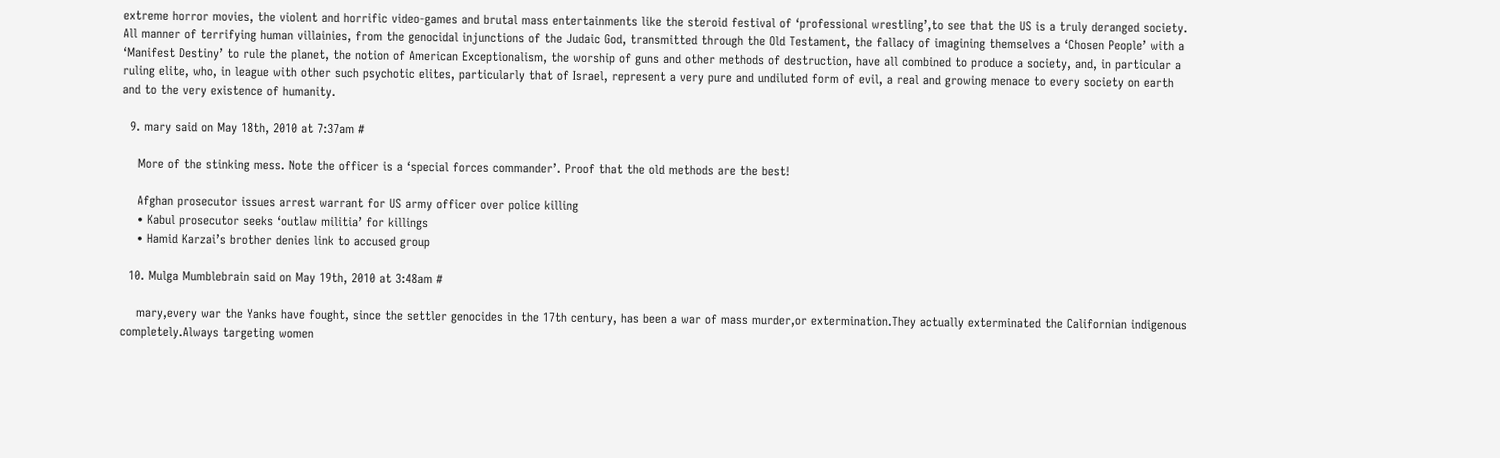extreme horror movies, the violent and horrific video-games and brutal mass entertainments like the steroid festival of ‘professional wrestling’,to see that the US is a truly deranged society. All manner of terrifying human villainies, from the genocidal injunctions of the Judaic God, transmitted through the Old Testament, the fallacy of imagining themselves a ‘Chosen People’ with a ‘Manifest Destiny’ to rule the planet, the notion of American Exceptionalism, the worship of guns and other methods of destruction, have all combined to produce a society, and, in particular a ruling elite, who, in league with other such psychotic elites, particularly that of Israel, represent a very pure and undiluted form of evil, a real and growing menace to every society on earth and to the very existence of humanity.

  9. mary said on May 18th, 2010 at 7:37am #

    More of the stinking mess. Note the officer is a ‘special forces commander’. Proof that the old methods are the best!

    Afghan prosecutor issues arrest warrant for US army officer over police killing
    • Kabul prosecutor seeks ‘outlaw militia’ for killings
    • Hamid Karzai’s brother denies link to accused group

  10. Mulga Mumblebrain said on May 19th, 2010 at 3:48am #

    mary,every war the Yanks have fought, since the settler genocides in the 17th century, has been a war of mass murder,or extermination.They actually exterminated the Californian indigenous completely.Always targeting women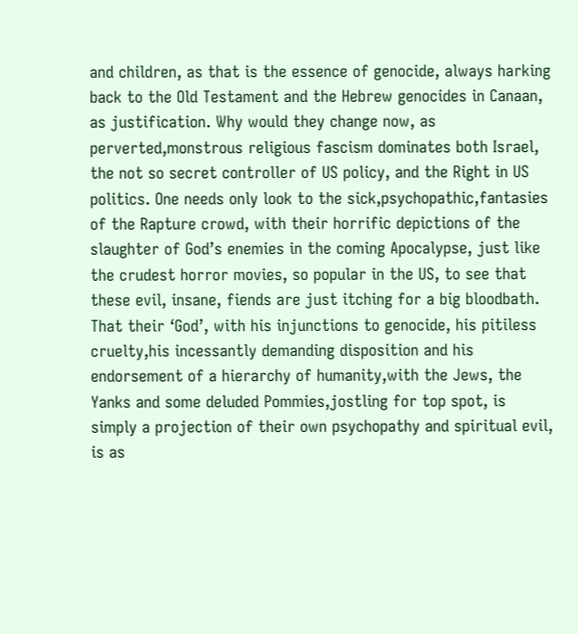and children, as that is the essence of genocide, always harking back to the Old Testament and the Hebrew genocides in Canaan, as justification. Why would they change now, as perverted,monstrous religious fascism dominates both Israel, the not so secret controller of US policy, and the Right in US politics. One needs only look to the sick,psychopathic,fantasies of the Rapture crowd, with their horrific depictions of the slaughter of God’s enemies in the coming Apocalypse, just like the crudest horror movies, so popular in the US, to see that these evil, insane, fiends are just itching for a big bloodbath. That their ‘God’, with his injunctions to genocide, his pitiless cruelty,his incessantly demanding disposition and his endorsement of a hierarchy of humanity,with the Jews, the Yanks and some deluded Pommies,jostling for top spot, is simply a projection of their own psychopathy and spiritual evil, is as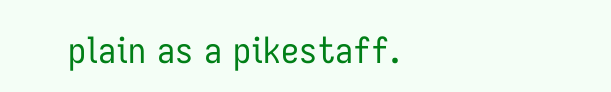plain as a pikestaff.